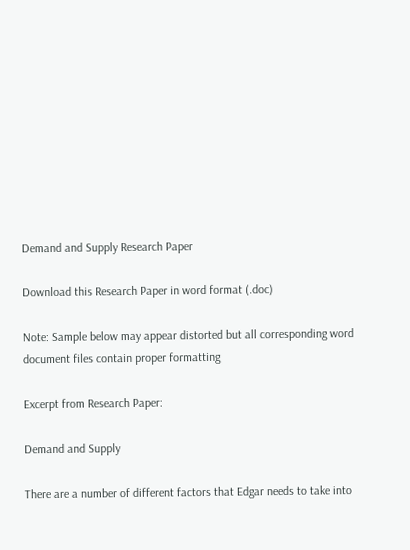Demand and Supply Research Paper

Download this Research Paper in word format (.doc)

Note: Sample below may appear distorted but all corresponding word document files contain proper formatting

Excerpt from Research Paper:

Demand and Supply

There are a number of different factors that Edgar needs to take into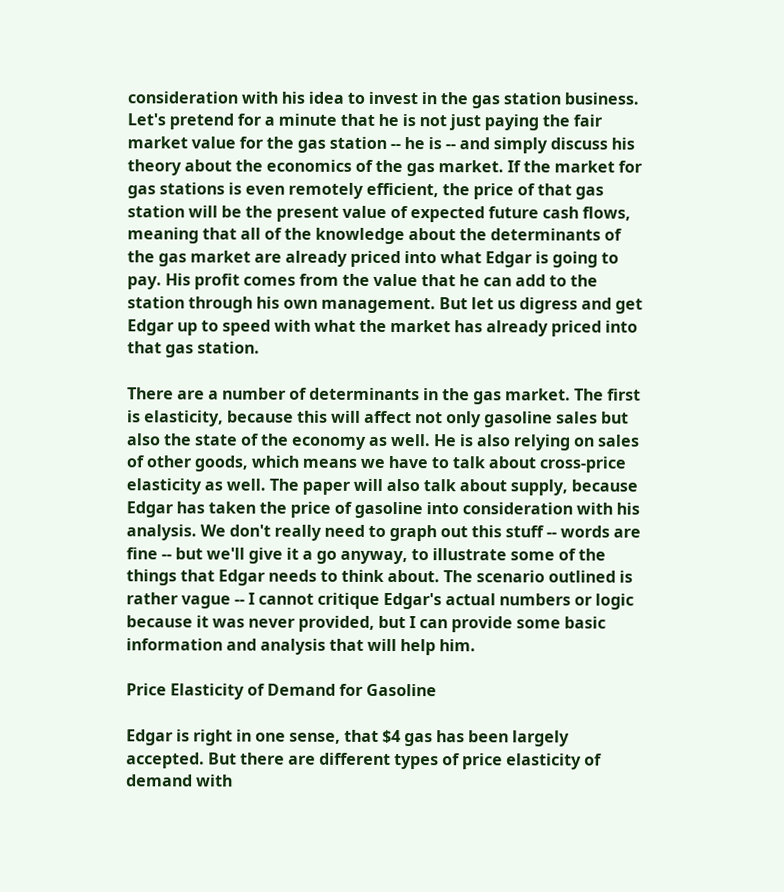consideration with his idea to invest in the gas station business. Let's pretend for a minute that he is not just paying the fair market value for the gas station -- he is -- and simply discuss his theory about the economics of the gas market. If the market for gas stations is even remotely efficient, the price of that gas station will be the present value of expected future cash flows, meaning that all of the knowledge about the determinants of the gas market are already priced into what Edgar is going to pay. His profit comes from the value that he can add to the station through his own management. But let us digress and get Edgar up to speed with what the market has already priced into that gas station.

There are a number of determinants in the gas market. The first is elasticity, because this will affect not only gasoline sales but also the state of the economy as well. He is also relying on sales of other goods, which means we have to talk about cross-price elasticity as well. The paper will also talk about supply, because Edgar has taken the price of gasoline into consideration with his analysis. We don't really need to graph out this stuff -- words are fine -- but we'll give it a go anyway, to illustrate some of the things that Edgar needs to think about. The scenario outlined is rather vague -- I cannot critique Edgar's actual numbers or logic because it was never provided, but I can provide some basic information and analysis that will help him.

Price Elasticity of Demand for Gasoline

Edgar is right in one sense, that $4 gas has been largely accepted. But there are different types of price elasticity of demand with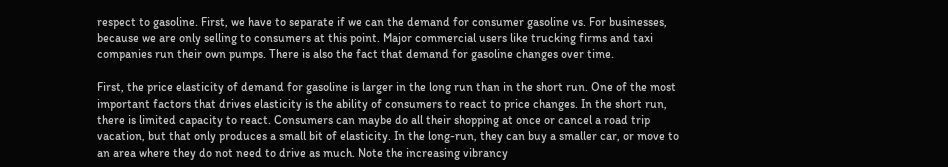respect to gasoline. First, we have to separate if we can the demand for consumer gasoline vs. For businesses, because we are only selling to consumers at this point. Major commercial users like trucking firms and taxi companies run their own pumps. There is also the fact that demand for gasoline changes over time.

First, the price elasticity of demand for gasoline is larger in the long run than in the short run. One of the most important factors that drives elasticity is the ability of consumers to react to price changes. In the short run, there is limited capacity to react. Consumers can maybe do all their shopping at once or cancel a road trip vacation, but that only produces a small bit of elasticity. In the long-run, they can buy a smaller car, or move to an area where they do not need to drive as much. Note the increasing vibrancy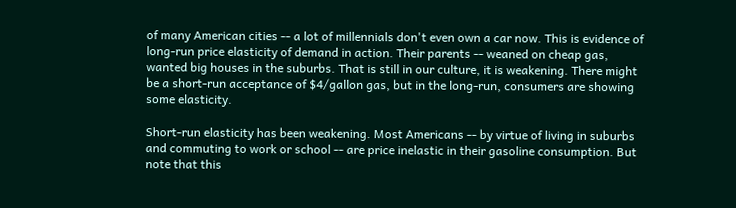of many American cities -- a lot of millennials don't even own a car now. This is evidence of long-run price elasticity of demand in action. Their parents -- weaned on cheap gas, wanted big houses in the suburbs. That is still in our culture, it is weakening. There might be a short-run acceptance of $4/gallon gas, but in the long-run, consumers are showing some elasticity.

Short-run elasticity has been weakening. Most Americans -- by virtue of living in suburbs and commuting to work or school -- are price inelastic in their gasoline consumption. But note that this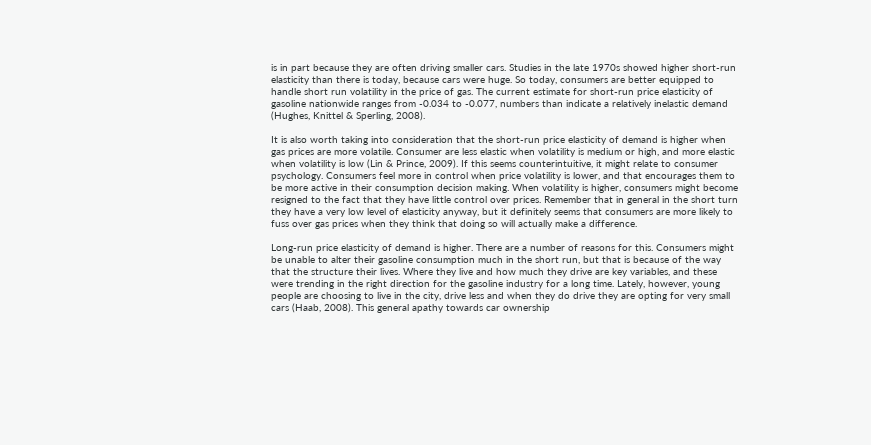is in part because they are often driving smaller cars. Studies in the late 1970s showed higher short-run elasticity than there is today, because cars were huge. So today, consumers are better equipped to handle short run volatility in the price of gas. The current estimate for short-run price elasticity of gasoline nationwide ranges from -0.034 to -0.077, numbers than indicate a relatively inelastic demand (Hughes, Knittel & Sperling, 2008).

It is also worth taking into consideration that the short-run price elasticity of demand is higher when gas prices are more volatile. Consumer are less elastic when volatility is medium or high, and more elastic when volatility is low (Lin & Prince, 2009). If this seems counterintuitive, it might relate to consumer psychology. Consumers feel more in control when price volatility is lower, and that encourages them to be more active in their consumption decision making. When volatility is higher, consumers might become resigned to the fact that they have little control over prices. Remember that in general in the short turn they have a very low level of elasticity anyway, but it definitely seems that consumers are more likely to fuss over gas prices when they think that doing so will actually make a difference.

Long-run price elasticity of demand is higher. There are a number of reasons for this. Consumers might be unable to alter their gasoline consumption much in the short run, but that is because of the way that the structure their lives. Where they live and how much they drive are key variables, and these were trending in the right direction for the gasoline industry for a long time. Lately, however, young people are choosing to live in the city, drive less and when they do drive they are opting for very small cars (Haab, 2008). This general apathy towards car ownership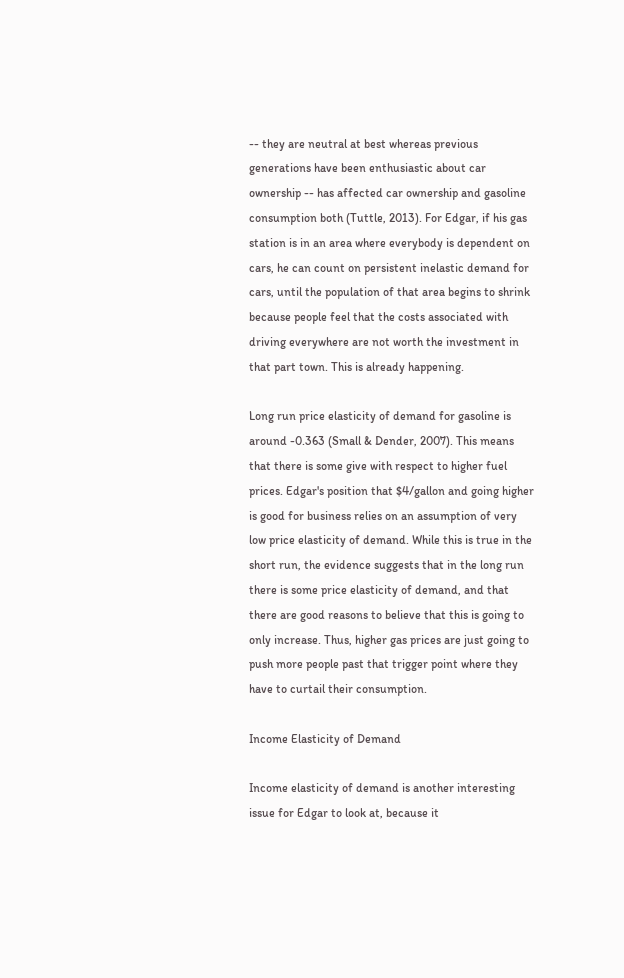-- they are neutral at best whereas previous generations have been enthusiastic about car ownership -- has affected car ownership and gasoline consumption both (Tuttle, 2013). For Edgar, if his gas station is in an area where everybody is dependent on cars, he can count on persistent inelastic demand for cars, until the population of that area begins to shrink because people feel that the costs associated with driving everywhere are not worth the investment in that part town. This is already happening.

Long run price elasticity of demand for gasoline is around -0.363 (Small & Dender, 2007). This means that there is some give with respect to higher fuel prices. Edgar's position that $4/gallon and going higher is good for business relies on an assumption of very low price elasticity of demand. While this is true in the short run, the evidence suggests that in the long run there is some price elasticity of demand, and that there are good reasons to believe that this is going to only increase. Thus, higher gas prices are just going to push more people past that trigger point where they have to curtail their consumption.

Income Elasticity of Demand

Income elasticity of demand is another interesting issue for Edgar to look at, because it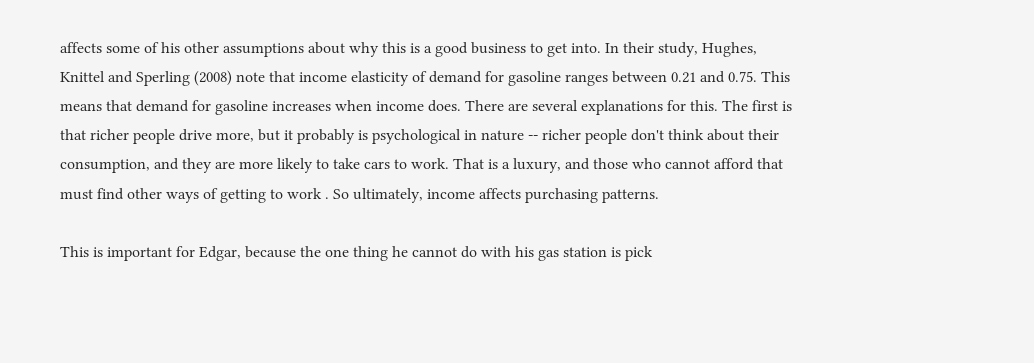affects some of his other assumptions about why this is a good business to get into. In their study, Hughes, Knittel and Sperling (2008) note that income elasticity of demand for gasoline ranges between 0.21 and 0.75. This means that demand for gasoline increases when income does. There are several explanations for this. The first is that richer people drive more, but it probably is psychological in nature -- richer people don't think about their consumption, and they are more likely to take cars to work. That is a luxury, and those who cannot afford that must find other ways of getting to work . So ultimately, income affects purchasing patterns.

This is important for Edgar, because the one thing he cannot do with his gas station is pick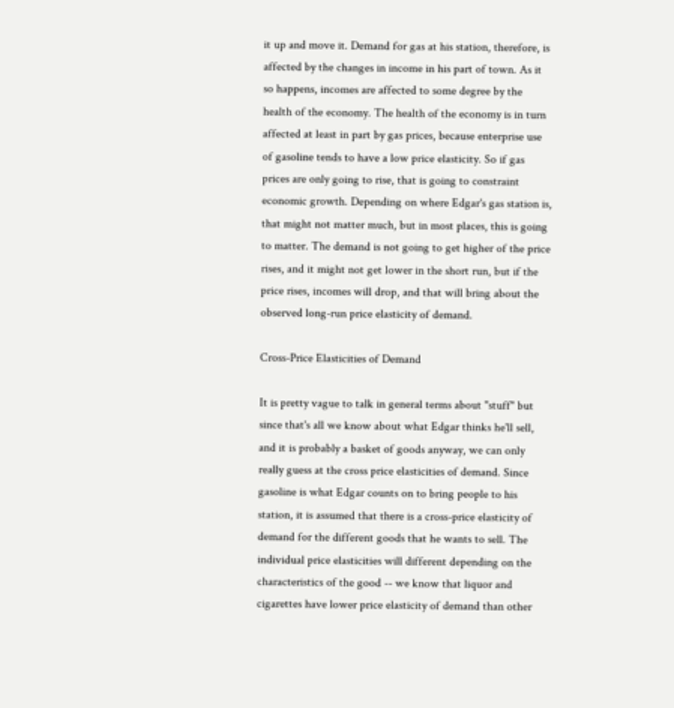it up and move it. Demand for gas at his station, therefore, is affected by the changes in income in his part of town. As it so happens, incomes are affected to some degree by the health of the economy. The health of the economy is in turn affected at least in part by gas prices, because enterprise use of gasoline tends to have a low price elasticity. So if gas prices are only going to rise, that is going to constraint economic growth. Depending on where Edgar's gas station is, that might not matter much, but in most places, this is going to matter. The demand is not going to get higher of the price rises, and it might not get lower in the short run, but if the price rises, incomes will drop, and that will bring about the observed long-run price elasticity of demand.

Cross-Price Elasticities of Demand

It is pretty vague to talk in general terms about "stuff" but since that's all we know about what Edgar thinks he'll sell, and it is probably a basket of goods anyway, we can only really guess at the cross price elasticities of demand. Since gasoline is what Edgar counts on to bring people to his station, it is assumed that there is a cross-price elasticity of demand for the different goods that he wants to sell. The individual price elasticities will different depending on the characteristics of the good -- we know that liquor and cigarettes have lower price elasticity of demand than other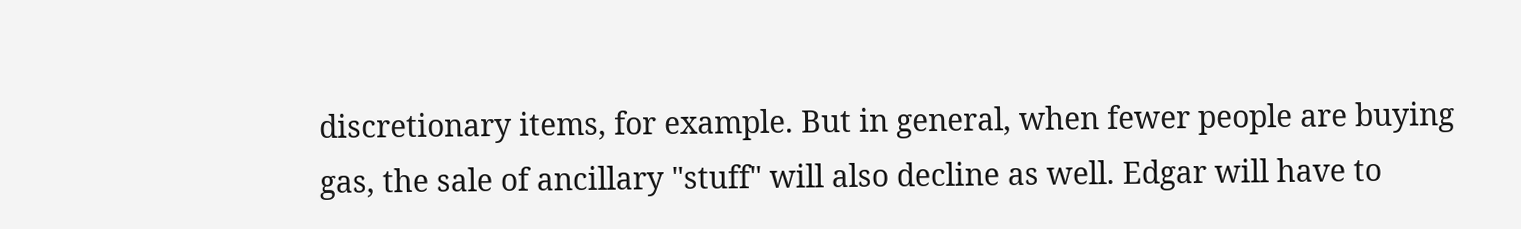discretionary items, for example. But in general, when fewer people are buying gas, the sale of ancillary "stuff" will also decline as well. Edgar will have to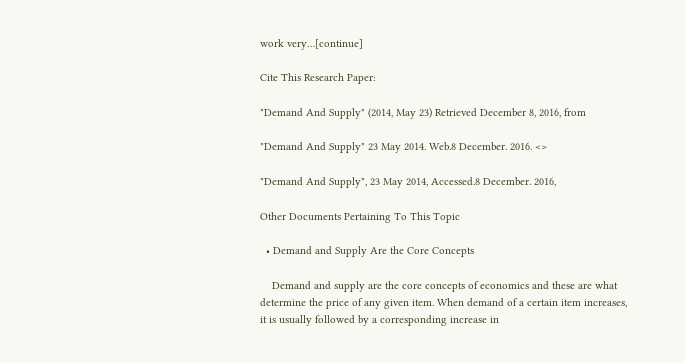work very…[continue]

Cite This Research Paper:

"Demand And Supply" (2014, May 23) Retrieved December 8, 2016, from

"Demand And Supply" 23 May 2014. Web.8 December. 2016. <>

"Demand And Supply", 23 May 2014, Accessed.8 December. 2016,

Other Documents Pertaining To This Topic

  • Demand and Supply Are the Core Concepts

    Demand and supply are the core concepts of economics and these are what determine the price of any given item. When demand of a certain item increases, it is usually followed by a corresponding increase in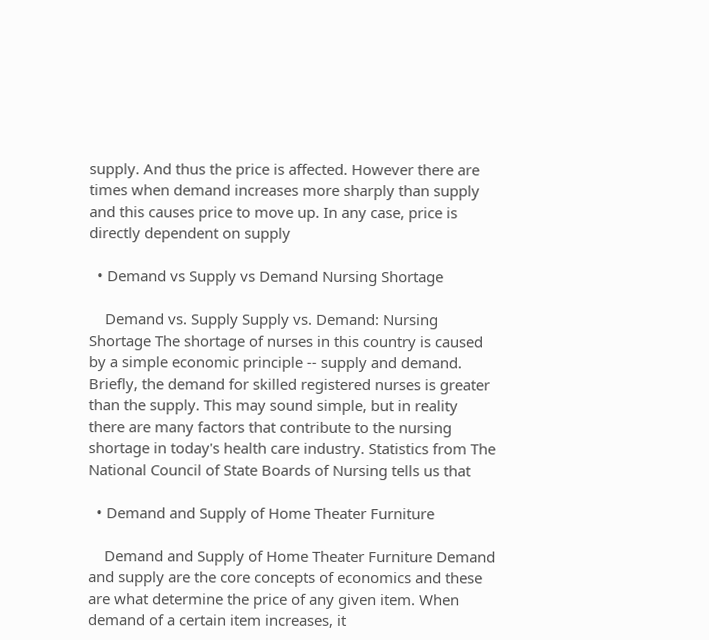supply. And thus the price is affected. However there are times when demand increases more sharply than supply and this causes price to move up. In any case, price is directly dependent on supply

  • Demand vs Supply vs Demand Nursing Shortage

    Demand vs. Supply Supply vs. Demand: Nursing Shortage The shortage of nurses in this country is caused by a simple economic principle -- supply and demand. Briefly, the demand for skilled registered nurses is greater than the supply. This may sound simple, but in reality there are many factors that contribute to the nursing shortage in today's health care industry. Statistics from The National Council of State Boards of Nursing tells us that

  • Demand and Supply of Home Theater Furniture

    Demand and Supply of Home Theater Furniture Demand and supply are the core concepts of economics and these are what determine the price of any given item. When demand of a certain item increases, it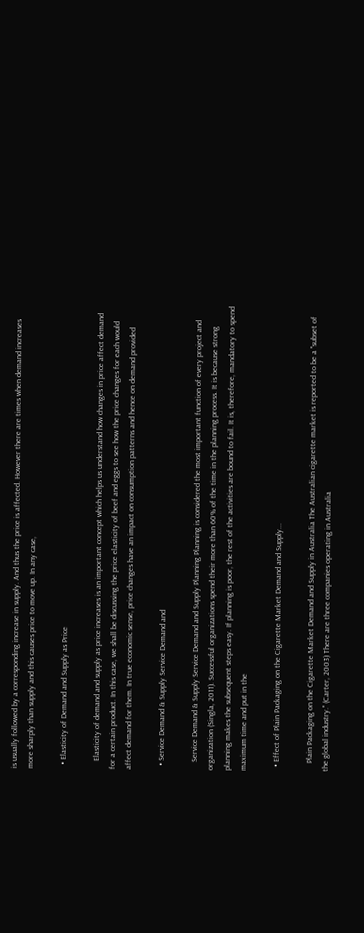is usually followed by a corresponding increase in supply. And thus the price is affected. However there are times when demand increases more sharply than supply and this causes price to move up. In any case,

  • Elasticity of Demand and Supply as Price

    Elasticity of demand and supply as price increases is an important concept which helps us understand how changes in price affect demand for a certain product. In this case, we shall be discussing the price elasticity of beef and eggs to see how the price changes for each would affect demand for them. In true economic sense, price changes have an impact on consumption patterns and hence on demand provided

  • Service Demand & Supply Service Demand and

    Service Demand & Supply Service Demand and Supply Planning Planning is considered the most important function of every project and organization (Singla, 2011). Successful organizations spend their more than 60% of the time in the planning process. It is because strong planning makes the subsequent steps easy. If planning is poor, the rest of the activities are bound to fail. It is, therefore, mandatory to spend maximum time and put in the

  • Effect of Plain Packaging on the Cigarette Market Demand and Supply...

    Plain Packaging on the Cigarette Market Demand and Supply in Australia The Australian cigarette market is reported to be a "subset of the global industry." (Carter, 2003) There are three companies operating in Australia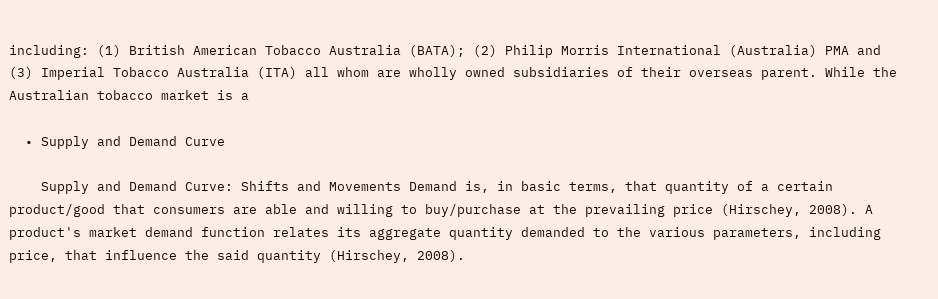including: (1) British American Tobacco Australia (BATA); (2) Philip Morris International (Australia) PMA and (3) Imperial Tobacco Australia (ITA) all whom are wholly owned subsidiaries of their overseas parent. While the Australian tobacco market is a

  • Supply and Demand Curve

    Supply and Demand Curve: Shifts and Movements Demand is, in basic terms, that quantity of a certain product/good that consumers are able and willing to buy/purchase at the prevailing price (Hirschey, 2008). A product's market demand function relates its aggregate quantity demanded to the various parameters, including price, that influence the said quantity (Hirschey, 2008).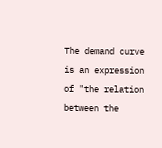The demand curve is an expression of "the relation between the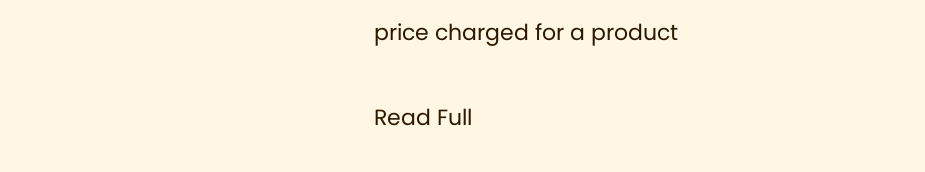price charged for a product

Read Full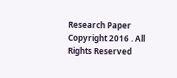Research Paper
Copyright 2016 . All Rights Reserved